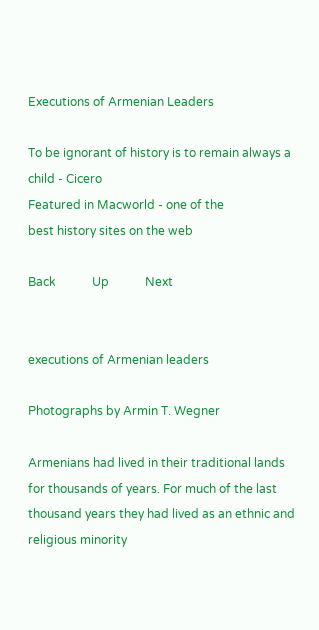Executions of Armenian Leaders

To be ignorant of history is to remain always a child - Cicero
Featured in Macworld - one of the
best history sites on the web

Back            Up            Next


executions of Armenian leaders

Photographs by Armin T. Wegner

Armenians had lived in their traditional lands for thousands of years. For much of the last thousand years they had lived as an ethnic and religious minority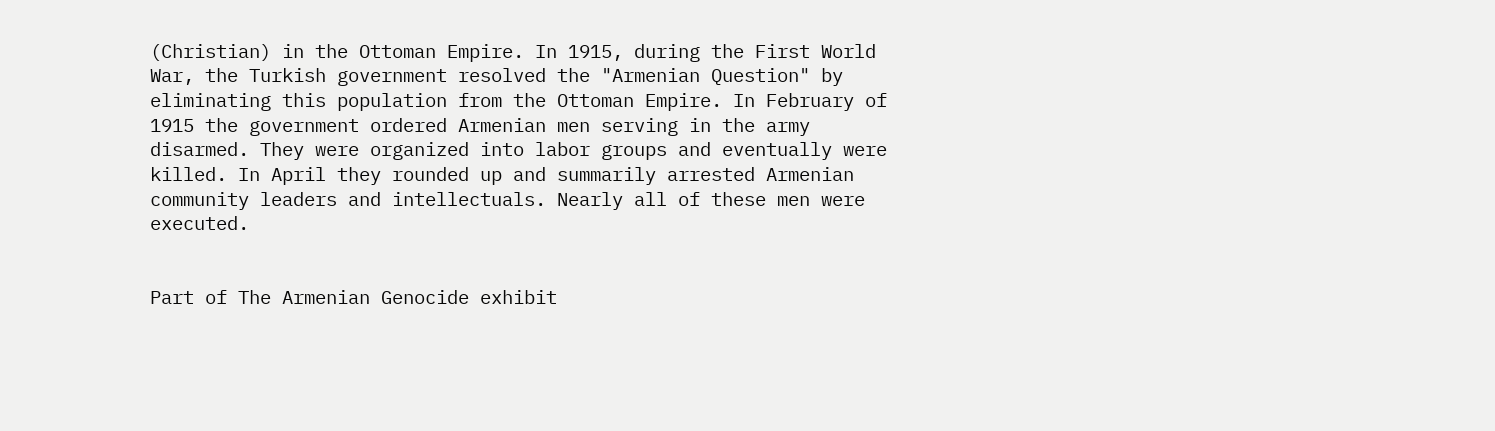(Christian) in the Ottoman Empire. In 1915, during the First World War, the Turkish government resolved the "Armenian Question" by eliminating this population from the Ottoman Empire. In February of 1915 the government ordered Armenian men serving in the army disarmed. They were organized into labor groups and eventually were killed. In April they rounded up and summarily arrested Armenian community leaders and intellectuals. Nearly all of these men were executed.


Part of The Armenian Genocide exhibit